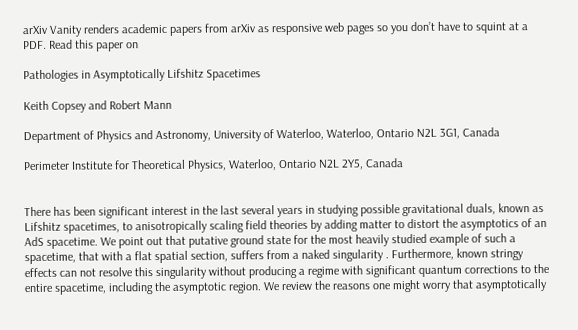arXiv Vanity renders academic papers from arXiv as responsive web pages so you don’t have to squint at a PDF. Read this paper on

Pathologies in Asymptotically Lifshitz Spacetimes

Keith Copsey and Robert Mann

Department of Physics and Astronomy, University of Waterloo, Waterloo, Ontario N2L 3G1, Canada

Perimeter Institute for Theoretical Physics, Waterloo, Ontario N2L 2Y5, Canada


There has been significant interest in the last several years in studying possible gravitational duals, known as Lifshitz spacetimes, to anisotropically scaling field theories by adding matter to distort the asymptotics of an AdS spacetime. We point out that putative ground state for the most heavily studied example of such a spacetime, that with a flat spatial section, suffers from a naked singularity . Furthermore, known stringy effects can not resolve this singularity without producing a regime with significant quantum corrections to the entire spacetime, including the asymptotic region. We review the reasons one might worry that asymptotically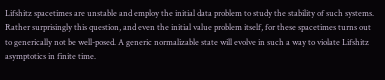Lifshitz spacetimes are unstable and employ the initial data problem to study the stability of such systems. Rather surprisingly this question, and even the initial value problem itself, for these spacetimes turns out to generically not be well-posed. A generic normalizable state will evolve in such a way to violate Lifshitz asymptotics in finite time.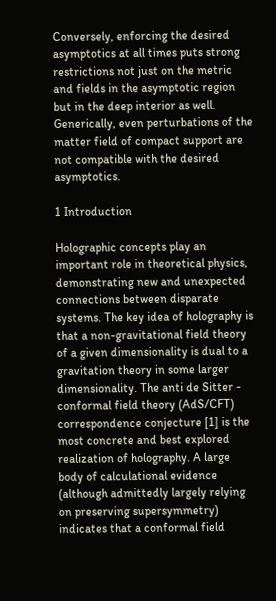Conversely, enforcing the desired asymptotics at all times puts strong restrictions not just on the metric and fields in the asymptotic region but in the deep interior as well. Generically, even perturbations of the matter field of compact support are not compatible with the desired asymptotics.

1 Introduction

Holographic concepts play an important role in theoretical physics, demonstrating new and unexpected connections between disparate systems. The key idea of holography is that a non-gravitational field theory of a given dimensionality is dual to a gravitation theory in some larger dimensionality. The anti de Sitter - conformal field theory (AdS/CFT) correspondence conjecture [1] is the most concrete and best explored realization of holography. A large body of calculational evidence (although admittedly largely relying on preserving supersymmetry) indicates that a conformal field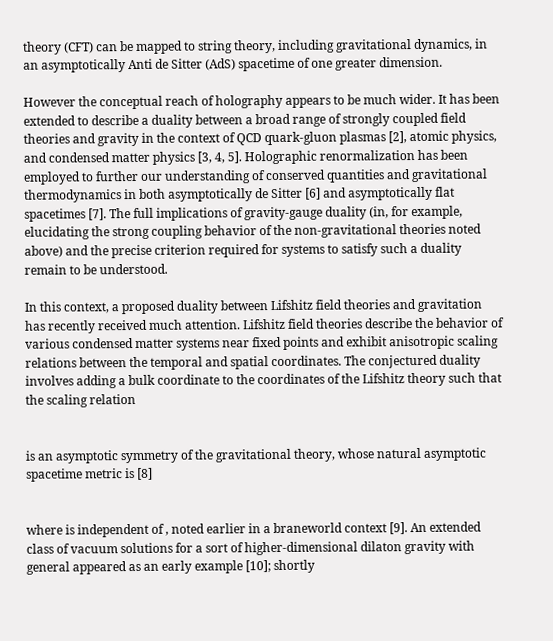theory (CFT) can be mapped to string theory, including gravitational dynamics, in an asymptotically Anti de Sitter (AdS) spacetime of one greater dimension.

However the conceptual reach of holography appears to be much wider. It has been extended to describe a duality between a broad range of strongly coupled field theories and gravity in the context of QCD quark-gluon plasmas [2], atomic physics, and condensed matter physics [3, 4, 5]. Holographic renormalization has been employed to further our understanding of conserved quantities and gravitational thermodynamics in both asymptotically de Sitter [6] and asymptotically flat spacetimes [7]. The full implications of gravity-gauge duality (in, for example, elucidating the strong coupling behavior of the non-gravitational theories noted above) and the precise criterion required for systems to satisfy such a duality remain to be understood.

In this context, a proposed duality between Lifshitz field theories and gravitation has recently received much attention. Lifshitz field theories describe the behavior of various condensed matter systems near fixed points and exhibit anisotropic scaling relations between the temporal and spatial coordinates. The conjectured duality involves adding a bulk coordinate to the coordinates of the Lifshitz theory such that the scaling relation


is an asymptotic symmetry of the gravitational theory, whose natural asymptotic spacetime metric is [8]


where is independent of , noted earlier in a braneworld context [9]. An extended class of vacuum solutions for a sort of higher-dimensional dilaton gravity with general appeared as an early example [10]; shortly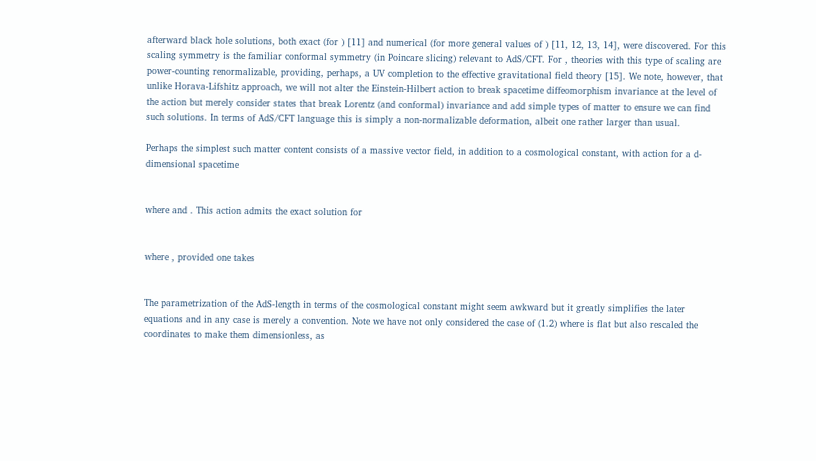afterward black hole solutions, both exact (for ) [11] and numerical (for more general values of ) [11, 12, 13, 14], were discovered. For this scaling symmetry is the familiar conformal symmetry (in Poincare slicing) relevant to AdS/CFT. For , theories with this type of scaling are power-counting renormalizable, providing, perhaps, a UV completion to the effective gravitational field theory [15]. We note, however, that unlike Horava-Lifshitz approach, we will not alter the Einstein-Hilbert action to break spacetime diffeomorphism invariance at the level of the action but merely consider states that break Lorentz (and conformal) invariance and add simple types of matter to ensure we can find such solutions. In terms of AdS/CFT language this is simply a non-normalizable deformation, albeit one rather larger than usual.

Perhaps the simplest such matter content consists of a massive vector field, in addition to a cosmological constant, with action for a d-dimensional spacetime


where and . This action admits the exact solution for


where , provided one takes


The parametrization of the AdS-length in terms of the cosmological constant might seem awkward but it greatly simplifies the later equations and in any case is merely a convention. Note we have not only considered the case of (1.2) where is flat but also rescaled the coordinates to make them dimensionless, as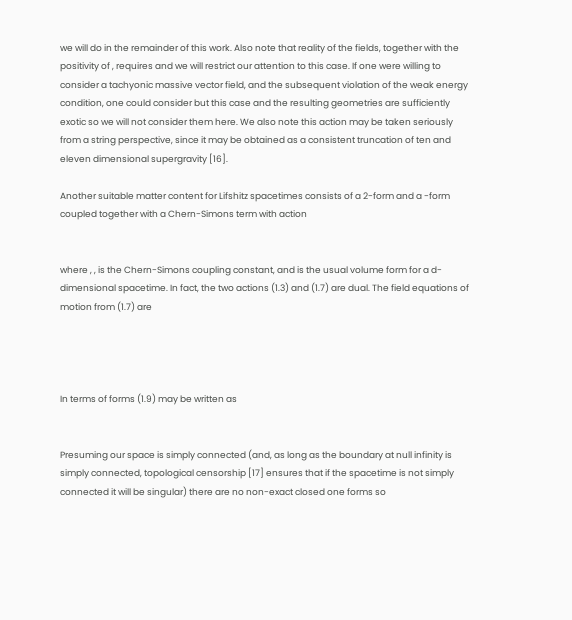we will do in the remainder of this work. Also note that reality of the fields, together with the positivity of , requires and we will restrict our attention to this case. If one were willing to consider a tachyonic massive vector field, and the subsequent violation of the weak energy condition, one could consider but this case and the resulting geometries are sufficiently exotic so we will not consider them here. We also note this action may be taken seriously from a string perspective, since it may be obtained as a consistent truncation of ten and eleven dimensional supergravity [16].

Another suitable matter content for Lifshitz spacetimes consists of a 2-form and a -form coupled together with a Chern-Simons term with action


where , , is the Chern-Simons coupling constant, and is the usual volume form for a d-dimensional spacetime. In fact, the two actions (1.3) and (1.7) are dual. The field equations of motion from (1.7) are




In terms of forms (1.9) may be written as


Presuming our space is simply connected (and, as long as the boundary at null infinity is simply connected, topological censorship [17] ensures that if the spacetime is not simply connected it will be singular) there are no non-exact closed one forms so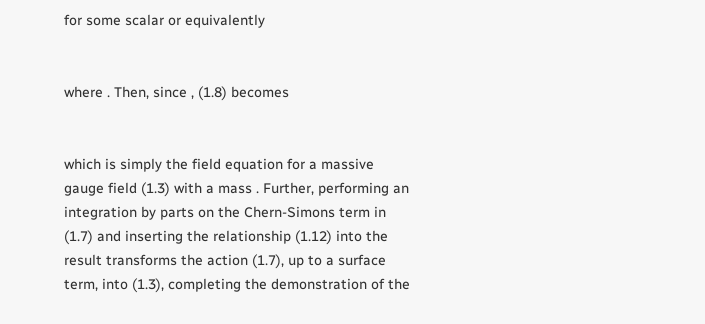for some scalar or equivalently


where . Then, since , (1.8) becomes


which is simply the field equation for a massive gauge field (1.3) with a mass . Further, performing an integration by parts on the Chern-Simons term in (1.7) and inserting the relationship (1.12) into the result transforms the action (1.7), up to a surface term, into (1.3), completing the demonstration of the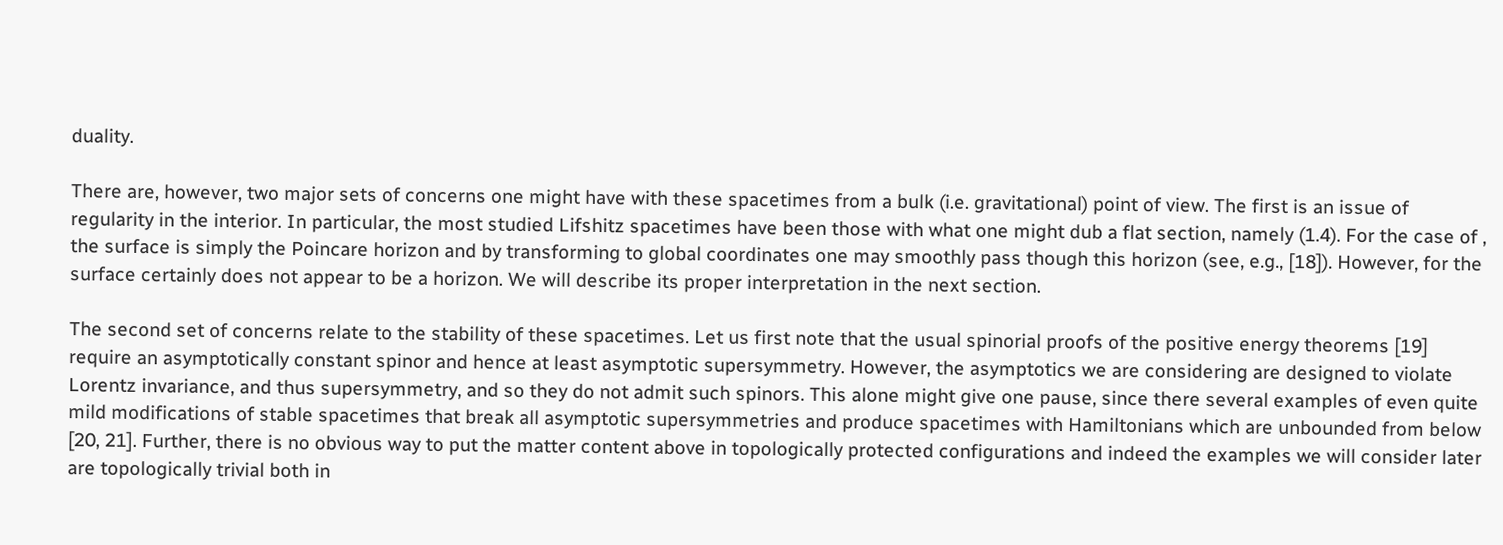duality.

There are, however, two major sets of concerns one might have with these spacetimes from a bulk (i.e. gravitational) point of view. The first is an issue of regularity in the interior. In particular, the most studied Lifshitz spacetimes have been those with what one might dub a flat section, namely (1.4). For the case of , the surface is simply the Poincare horizon and by transforming to global coordinates one may smoothly pass though this horizon (see, e.g., [18]). However, for the surface certainly does not appear to be a horizon. We will describe its proper interpretation in the next section.

The second set of concerns relate to the stability of these spacetimes. Let us first note that the usual spinorial proofs of the positive energy theorems [19] require an asymptotically constant spinor and hence at least asymptotic supersymmetry. However, the asymptotics we are considering are designed to violate Lorentz invariance, and thus supersymmetry, and so they do not admit such spinors. This alone might give one pause, since there several examples of even quite mild modifications of stable spacetimes that break all asymptotic supersymmetries and produce spacetimes with Hamiltonians which are unbounded from below [20, 21]. Further, there is no obvious way to put the matter content above in topologically protected configurations and indeed the examples we will consider later are topologically trivial both in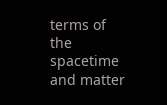terms of the spacetime and matter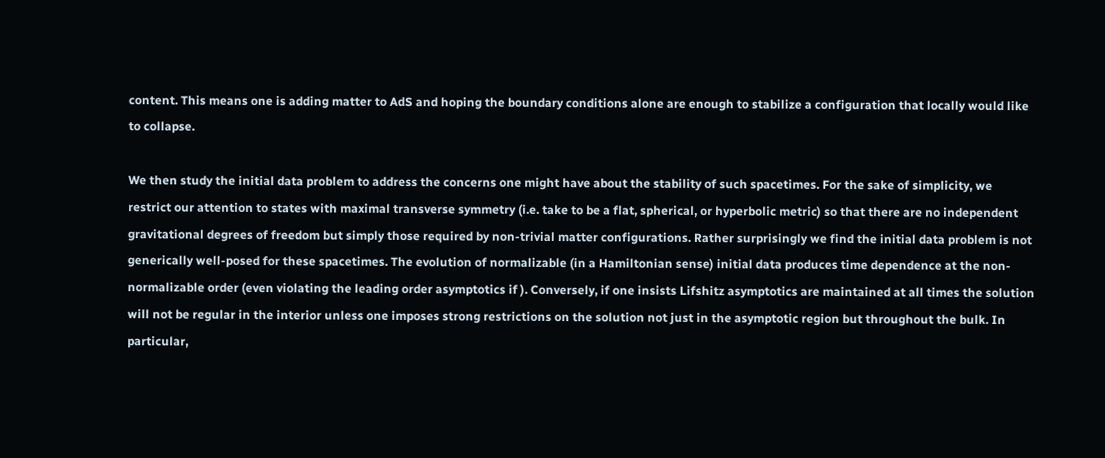content. This means one is adding matter to AdS and hoping the boundary conditions alone are enough to stabilize a configuration that locally would like to collapse.

We then study the initial data problem to address the concerns one might have about the stability of such spacetimes. For the sake of simplicity, we restrict our attention to states with maximal transverse symmetry (i.e. take to be a flat, spherical, or hyperbolic metric) so that there are no independent gravitational degrees of freedom but simply those required by non-trivial matter configurations. Rather surprisingly we find the initial data problem is not generically well-posed for these spacetimes. The evolution of normalizable (in a Hamiltonian sense) initial data produces time dependence at the non-normalizable order (even violating the leading order asymptotics if ). Conversely, if one insists Lifshitz asymptotics are maintained at all times the solution will not be regular in the interior unless one imposes strong restrictions on the solution not just in the asymptotic region but throughout the bulk. In particular,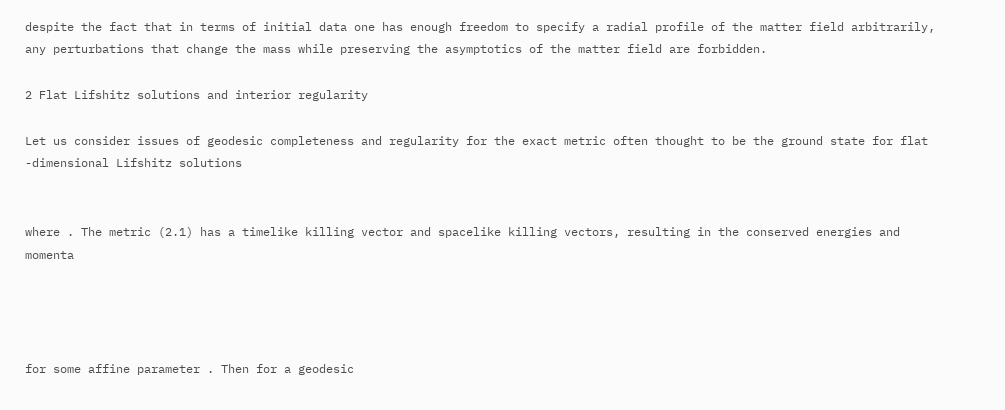despite the fact that in terms of initial data one has enough freedom to specify a radial profile of the matter field arbitrarily, any perturbations that change the mass while preserving the asymptotics of the matter field are forbidden.

2 Flat Lifshitz solutions and interior regularity

Let us consider issues of geodesic completeness and regularity for the exact metric often thought to be the ground state for flat -dimensional Lifshitz solutions


where . The metric (2.1) has a timelike killing vector and spacelike killing vectors, resulting in the conserved energies and momenta




for some affine parameter . Then for a geodesic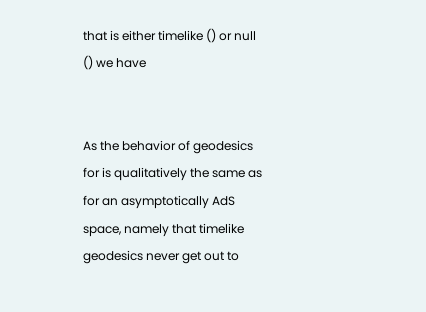that is either timelike () or null () we have


As the behavior of geodesics for is qualitatively the same as for an asymptotically AdS space, namely that timelike geodesics never get out to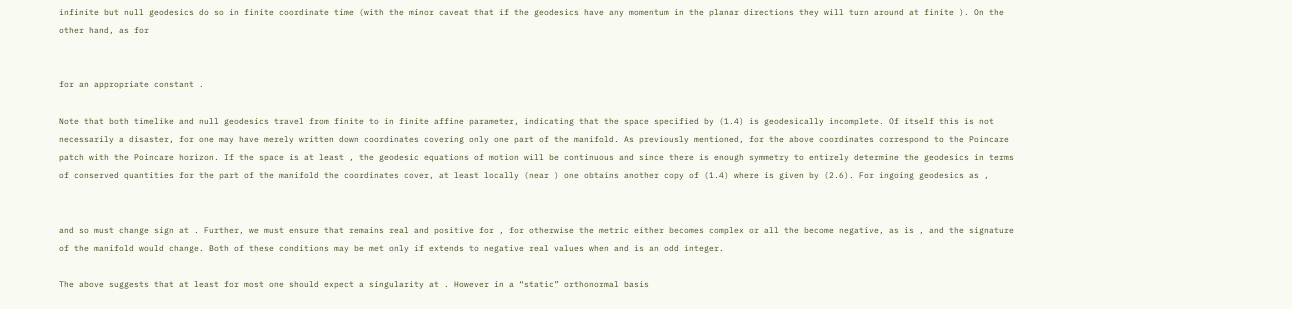infinite but null geodesics do so in finite coordinate time (with the minor caveat that if the geodesics have any momentum in the planar directions they will turn around at finite ). On the other hand, as for


for an appropriate constant .

Note that both timelike and null geodesics travel from finite to in finite affine parameter, indicating that the space specified by (1.4) is geodesically incomplete. Of itself this is not necessarily a disaster, for one may have merely written down coordinates covering only one part of the manifold. As previously mentioned, for the above coordinates correspond to the Poincare patch with the Poincare horizon. If the space is at least , the geodesic equations of motion will be continuous and since there is enough symmetry to entirely determine the geodesics in terms of conserved quantities for the part of the manifold the coordinates cover, at least locally (near ) one obtains another copy of (1.4) where is given by (2.6). For ingoing geodesics as ,


and so must change sign at . Further, we must ensure that remains real and positive for , for otherwise the metric either becomes complex or all the become negative, as is , and the signature of the manifold would change. Both of these conditions may be met only if extends to negative real values when and is an odd integer.

The above suggests that at least for most one should expect a singularity at . However in a “static” orthonormal basis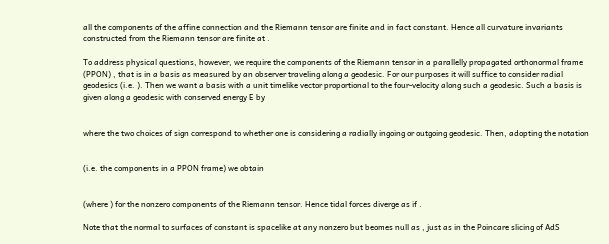all the components of the affine connection and the Riemann tensor are finite and in fact constant. Hence all curvature invariants constructed from the Riemann tensor are finite at .

To address physical questions, however, we require the components of the Riemann tensor in a parallelly propagated orthonormal frame (PPON) , that is in a basis as measured by an observer traveling along a geodesic. For our purposes it will suffice to consider radial geodesics (i.e. ). Then we want a basis with a unit timelike vector proportional to the four-velocity along such a geodesic. Such a basis is given along a geodesic with conserved energy E by


where the two choices of sign correspond to whether one is considering a radially ingoing or outgoing geodesic. Then, adopting the notation


(i.e. the components in a PPON frame) we obtain


(where ) for the nonzero components of the Riemann tensor. Hence tidal forces diverge as if .

Note that the normal to surfaces of constant is spacelike at any nonzero but beomes null as , just as in the Poincare slicing of AdS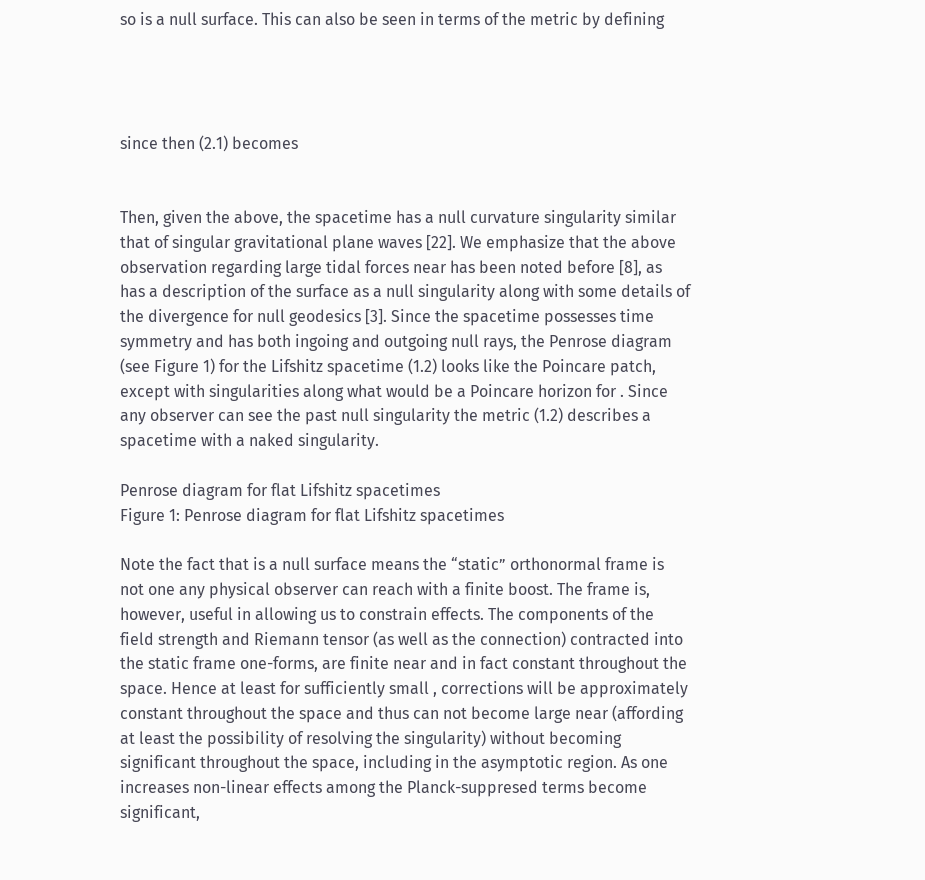so is a null surface. This can also be seen in terms of the metric by defining




since then (2.1) becomes


Then, given the above, the spacetime has a null curvature singularity similar that of singular gravitational plane waves [22]. We emphasize that the above observation regarding large tidal forces near has been noted before [8], as has a description of the surface as a null singularity along with some details of the divergence for null geodesics [3]. Since the spacetime possesses time symmetry and has both ingoing and outgoing null rays, the Penrose diagram (see Figure 1) for the Lifshitz spacetime (1.2) looks like the Poincare patch, except with singularities along what would be a Poincare horizon for . Since any observer can see the past null singularity the metric (1.2) describes a spacetime with a naked singularity.

Penrose diagram for flat Lifshitz spacetimes
Figure 1: Penrose diagram for flat Lifshitz spacetimes

Note the fact that is a null surface means the “static” orthonormal frame is not one any physical observer can reach with a finite boost. The frame is, however, useful in allowing us to constrain effects. The components of the field strength and Riemann tensor (as well as the connection) contracted into the static frame one-forms, are finite near and in fact constant throughout the space. Hence at least for sufficiently small , corrections will be approximately constant throughout the space and thus can not become large near (affording at least the possibility of resolving the singularity) without becoming significant throughout the space, including in the asymptotic region. As one increases non-linear effects among the Planck-suppresed terms become significant,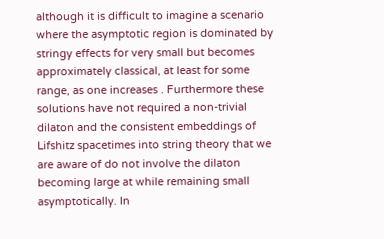although it is difficult to imagine a scenario where the asymptotic region is dominated by stringy effects for very small but becomes approximately classical, at least for some range, as one increases . Furthermore these solutions have not required a non-trivial dilaton and the consistent embeddings of Lifshitz spacetimes into string theory that we are aware of do not involve the dilaton becoming large at while remaining small asymptotically. In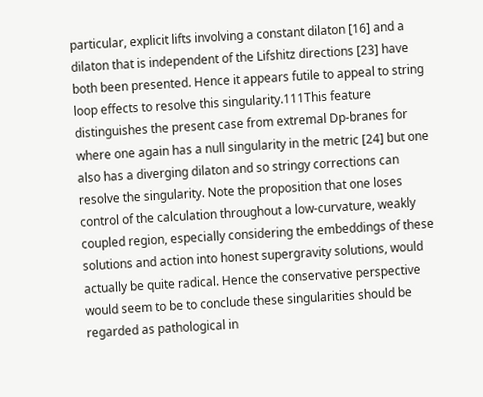particular, explicit lifts involving a constant dilaton [16] and a dilaton that is independent of the Lifshitz directions [23] have both been presented. Hence it appears futile to appeal to string loop effects to resolve this singularity.111This feature distinguishes the present case from extremal Dp-branes for where one again has a null singularity in the metric [24] but one also has a diverging dilaton and so stringy corrections can resolve the singularity. Note the proposition that one loses control of the calculation throughout a low-curvature, weakly coupled region, especially considering the embeddings of these solutions and action into honest supergravity solutions, would actually be quite radical. Hence the conservative perspective would seem to be to conclude these singularities should be regarded as pathological in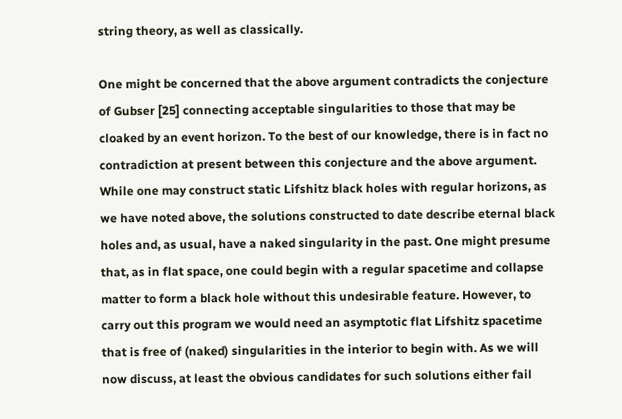string theory, as well as classically.

One might be concerned that the above argument contradicts the conjecture of Gubser [25] connecting acceptable singularities to those that may be cloaked by an event horizon. To the best of our knowledge, there is in fact no contradiction at present between this conjecture and the above argument. While one may construct static Lifshitz black holes with regular horizons, as we have noted above, the solutions constructed to date describe eternal black holes and, as usual, have a naked singularity in the past. One might presume that, as in flat space, one could begin with a regular spacetime and collapse matter to form a black hole without this undesirable feature. However, to carry out this program we would need an asymptotic flat Lifshitz spacetime that is free of (naked) singularities in the interior to begin with. As we will now discuss, at least the obvious candidates for such solutions either fail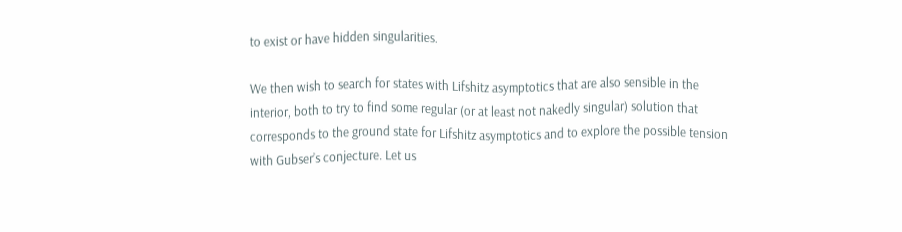to exist or have hidden singularities.

We then wish to search for states with Lifshitz asymptotics that are also sensible in the interior, both to try to find some regular (or at least not nakedly singular) solution that corresponds to the ground state for Lifshitz asymptotics and to explore the possible tension with Gubser’s conjecture. Let us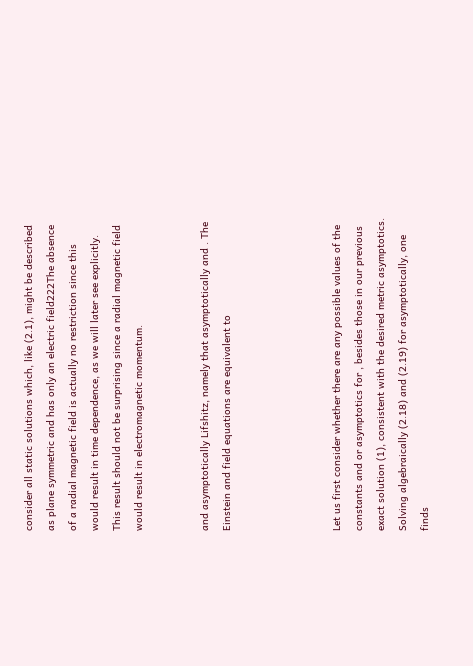consider all static solutions which, like (2.1), might be described as plane symmetric and has only an electric field222The absence of a radial magnetic field is actually no restriction since this would result in time dependence, as we will later see explicitly. This result should not be surprising since a radial magnetic field would result in electromagnetic momentum.


and asymptotically Lifshitz, namely that asymptotically and . The Einstein and field equations are equivalent to




Let us first consider whether there are any possible values of the constants and or asymptotics for , besides those in our previous exact solution (1), consistent with the desired metric asymptotics. Solving algebraically (2.18) and (2.19) for asymptotically, one finds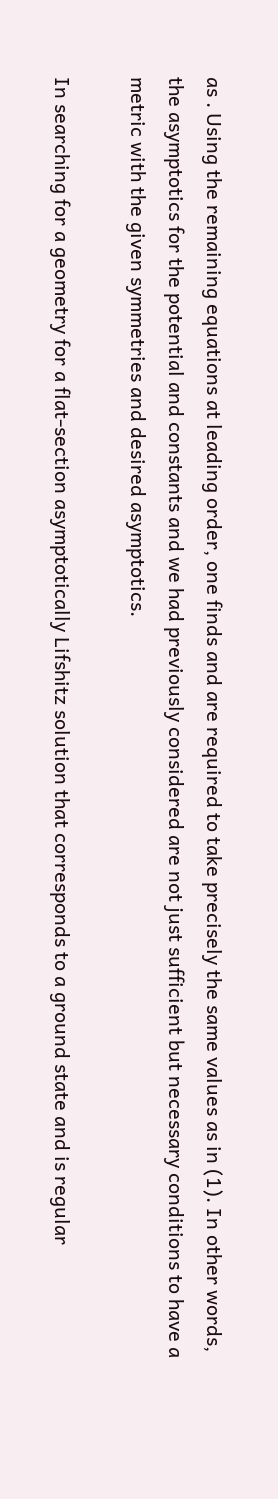as . Using the remaining equations at leading order, one finds and are required to take precisely the same values as in (1). In other words, the asymptotics for the potential and constants and we had previously considered are not just sufficient but necessary conditions to have a metric with the given symmetries and desired asymptotics.

In searching for a geometry for a flat-section asymptotically Lifshitz solution that corresponds to a ground state and is regular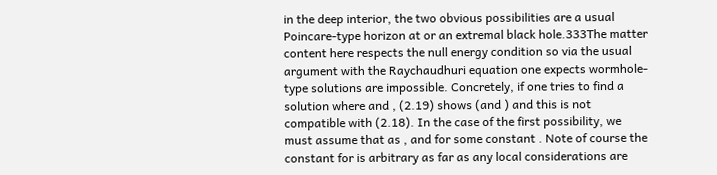in the deep interior, the two obvious possibilities are a usual Poincare-type horizon at or an extremal black hole.333The matter content here respects the null energy condition so via the usual argument with the Raychaudhuri equation one expects wormhole-type solutions are impossible. Concretely, if one tries to find a solution where and , (2.19) shows (and ) and this is not compatible with (2.18). In the case of the first possibility, we must assume that as , and for some constant . Note of course the constant for is arbitrary as far as any local considerations are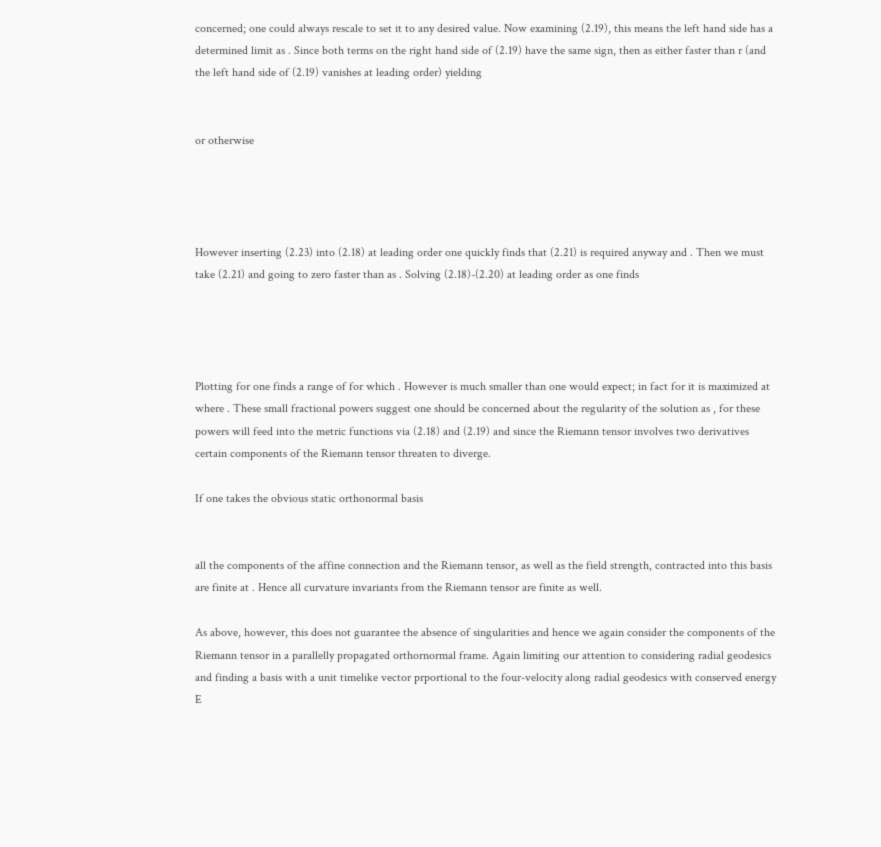concerned; one could always rescale to set it to any desired value. Now examining (2.19), this means the left hand side has a determined limit as . Since both terms on the right hand side of (2.19) have the same sign, then as either faster than r (and the left hand side of (2.19) vanishes at leading order) yielding


or otherwise




However inserting (2.23) into (2.18) at leading order one quickly finds that (2.21) is required anyway and . Then we must take (2.21) and going to zero faster than as . Solving (2.18)-(2.20) at leading order as one finds




Plotting for one finds a range of for which . However is much smaller than one would expect; in fact for it is maximized at where . These small fractional powers suggest one should be concerned about the regularity of the solution as , for these powers will feed into the metric functions via (2.18) and (2.19) and since the Riemann tensor involves two derivatives certain components of the Riemann tensor threaten to diverge.

If one takes the obvious static orthonormal basis


all the components of the affine connection and the Riemann tensor, as well as the field strength, contracted into this basis are finite at . Hence all curvature invariants from the Riemann tensor are finite as well.

As above, however, this does not guarantee the absence of singularities and hence we again consider the components of the Riemann tensor in a parallelly propagated orthornormal frame. Again limiting our attention to considering radial geodesics and finding a basis with a unit timelike vector prportional to the four-velocity along radial geodesics with conserved energy E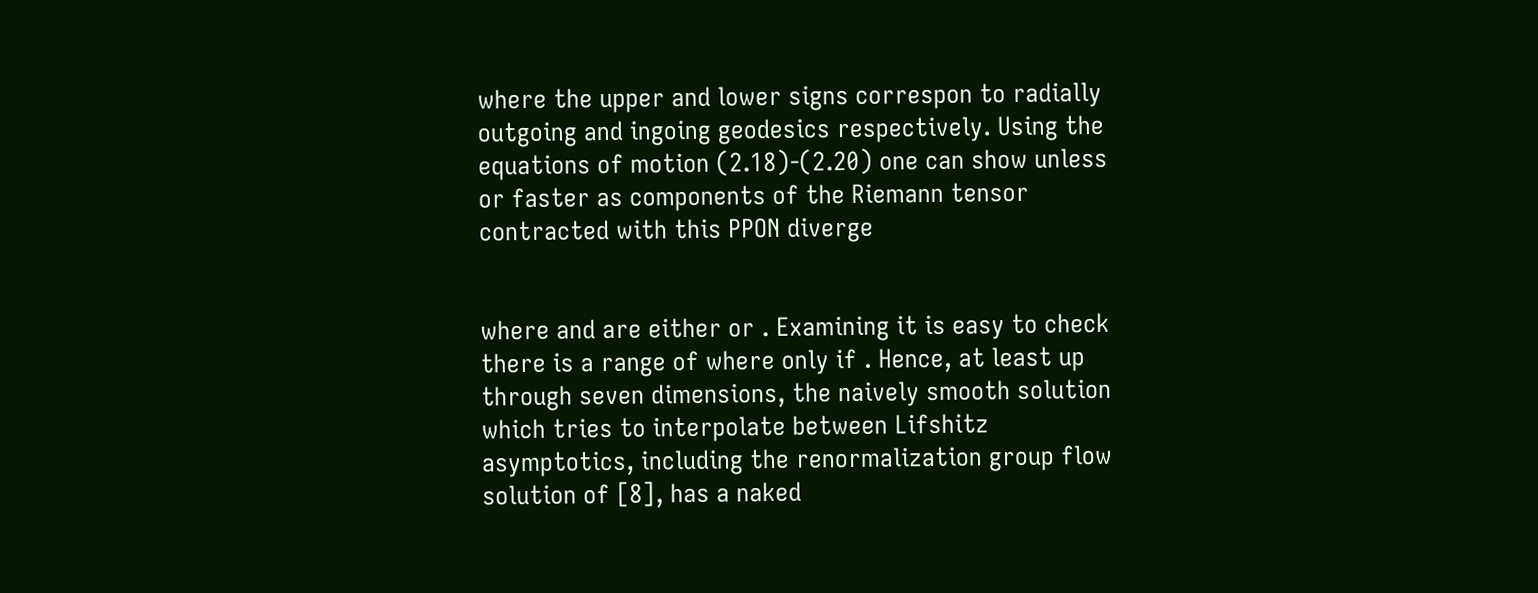where the upper and lower signs correspon to radially outgoing and ingoing geodesics respectively. Using the equations of motion (2.18)-(2.20) one can show unless or faster as components of the Riemann tensor contracted with this PPON diverge


where and are either or . Examining it is easy to check there is a range of where only if . Hence, at least up through seven dimensions, the naively smooth solution which tries to interpolate between Lifshitz asymptotics, including the renormalization group flow solution of [8], has a naked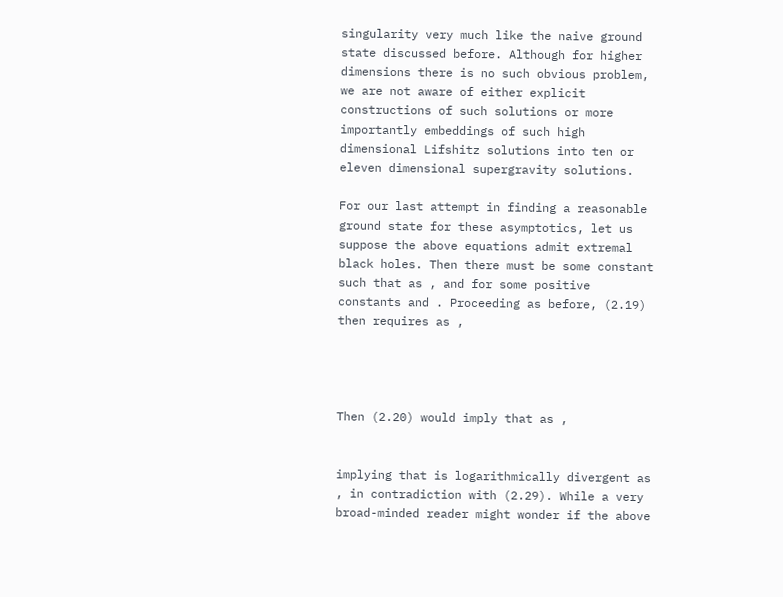singularity very much like the naive ground state discussed before. Although for higher dimensions there is no such obvious problem, we are not aware of either explicit constructions of such solutions or more importantly embeddings of such high dimensional Lifshitz solutions into ten or eleven dimensional supergravity solutions.

For our last attempt in finding a reasonable ground state for these asymptotics, let us suppose the above equations admit extremal black holes. Then there must be some constant such that as , and for some positive constants and . Proceeding as before, (2.19) then requires as ,




Then (2.20) would imply that as ,


implying that is logarithmically divergent as , in contradiction with (2.29). While a very broad-minded reader might wonder if the above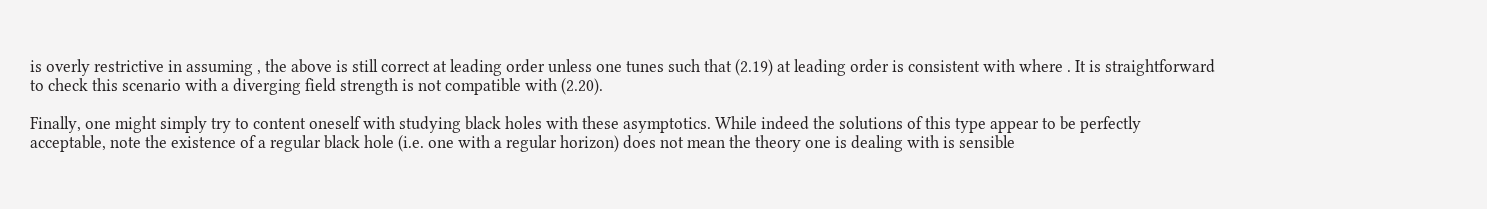is overly restrictive in assuming , the above is still correct at leading order unless one tunes such that (2.19) at leading order is consistent with where . It is straightforward to check this scenario with a diverging field strength is not compatible with (2.20).

Finally, one might simply try to content oneself with studying black holes with these asymptotics. While indeed the solutions of this type appear to be perfectly acceptable, note the existence of a regular black hole (i.e. one with a regular horizon) does not mean the theory one is dealing with is sensible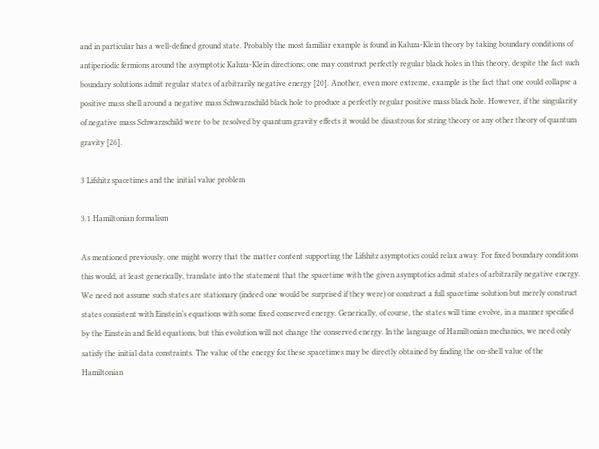and in particular has a well-defined ground state. Probably the most familiar example is found in Kaluza-Klein theory by taking boundary conditions of antiperiodic fermions around the asymptotic Kaluza-Klein directions; one may construct perfectly regular black holes in this theory, despite the fact such boundary solutions admit regular states of arbitrarily negative energy [20]. Another, even more extreme, example is the fact that one could collapse a positive mass shell around a negative mass Schwarzschild black hole to produce a perfectly regular positive mass black hole. However, if the singularity of negative mass Schwarzschild were to be resolved by quantum gravity effects it would be disastrous for string theory or any other theory of quantum gravity [26].

3 Lifshitz spacetimes and the initial value problem

3.1 Hamiltonian formalism

As mentioned previously, one might worry that the matter content supporting the Lifshitz asymptotics could relax away. For fixed boundary conditions this would, at least generically, translate into the statement that the spacetime with the given asymptotics admit states of arbitrarily negative energy. We need not assume such states are stationary (indeed one would be surprised if they were) or construct a full spacetime solution but merely construct states consistent with Einstein’s equations with some fixed conserved energy. Generically, of course, the states will time evolve, in a manner specified by the Einstein and field equations, but this evolution will not change the conserved energy. In the language of Hamiltonian mechanics, we need only satisfy the initial data constraints. The value of the energy for these spacetimes may be directly obtained by finding the on-shell value of the Hamiltonian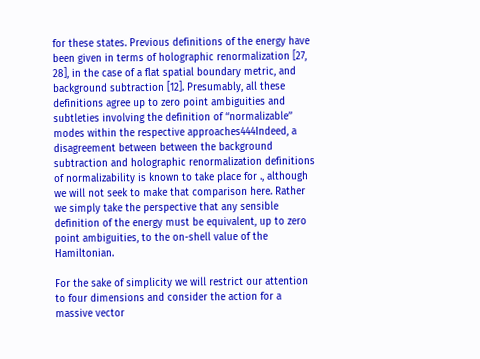for these states. Previous definitions of the energy have been given in terms of holographic renormalization [27, 28], in the case of a flat spatial boundary metric, and background subtraction [12]. Presumably, all these definitions agree up to zero point ambiguities and subtleties involving the definition of ‘‘normalizable’’ modes within the respective approaches444Indeed, a disagreement between between the background subtraction and holographic renormalization definitions of normalizability is known to take place for ., although we will not seek to make that comparison here. Rather we simply take the perspective that any sensible definition of the energy must be equivalent, up to zero point ambiguities, to the on-shell value of the Hamiltonian.

For the sake of simplicity we will restrict our attention to four dimensions and consider the action for a massive vector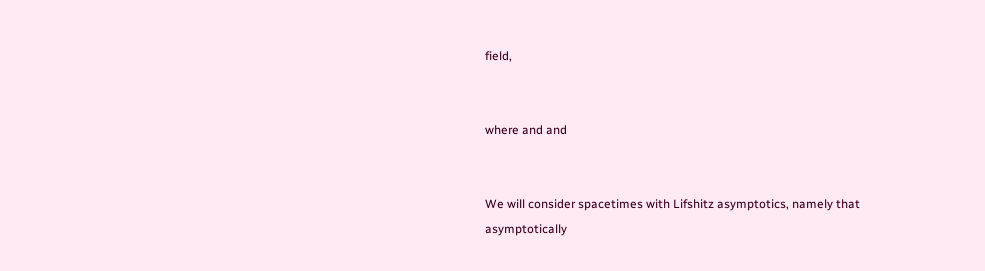field,


where and and


We will consider spacetimes with Lifshitz asymptotics, namely that asymptotically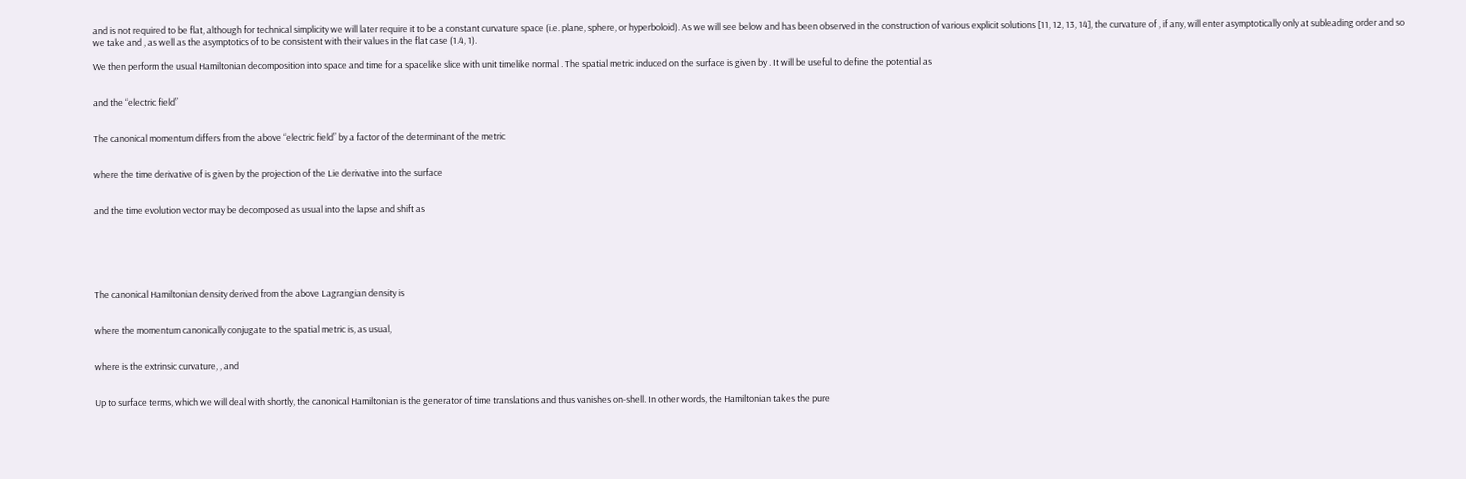and is not required to be flat, although for technical simplicity we will later require it to be a constant curvature space (i.e. plane, sphere, or hyperboloid). As we will see below and has been observed in the construction of various explicit solutions [11, 12, 13, 14], the curvature of , if any, will enter asymptotically only at subleading order and so we take and , as well as the asymptotics of to be consistent with their values in the flat case (1.4, 1).

We then perform the usual Hamiltonian decomposition into space and time for a spacelike slice with unit timelike normal . The spatial metric induced on the surface is given by . It will be useful to define the potential as


and the “electric field”


The canonical momentum differs from the above “electric field” by a factor of the determinant of the metric


where the time derivative of is given by the projection of the Lie derivative into the surface


and the time evolution vector may be decomposed as usual into the lapse and shift as






The canonical Hamiltonian density derived from the above Lagrangian density is


where the momentum canonically conjugate to the spatial metric is, as usual,


where is the extrinsic curvature, , and


Up to surface terms, which we will deal with shortly, the canonical Hamiltonian is the generator of time translations and thus vanishes on-shell. In other words, the Hamiltonian takes the pure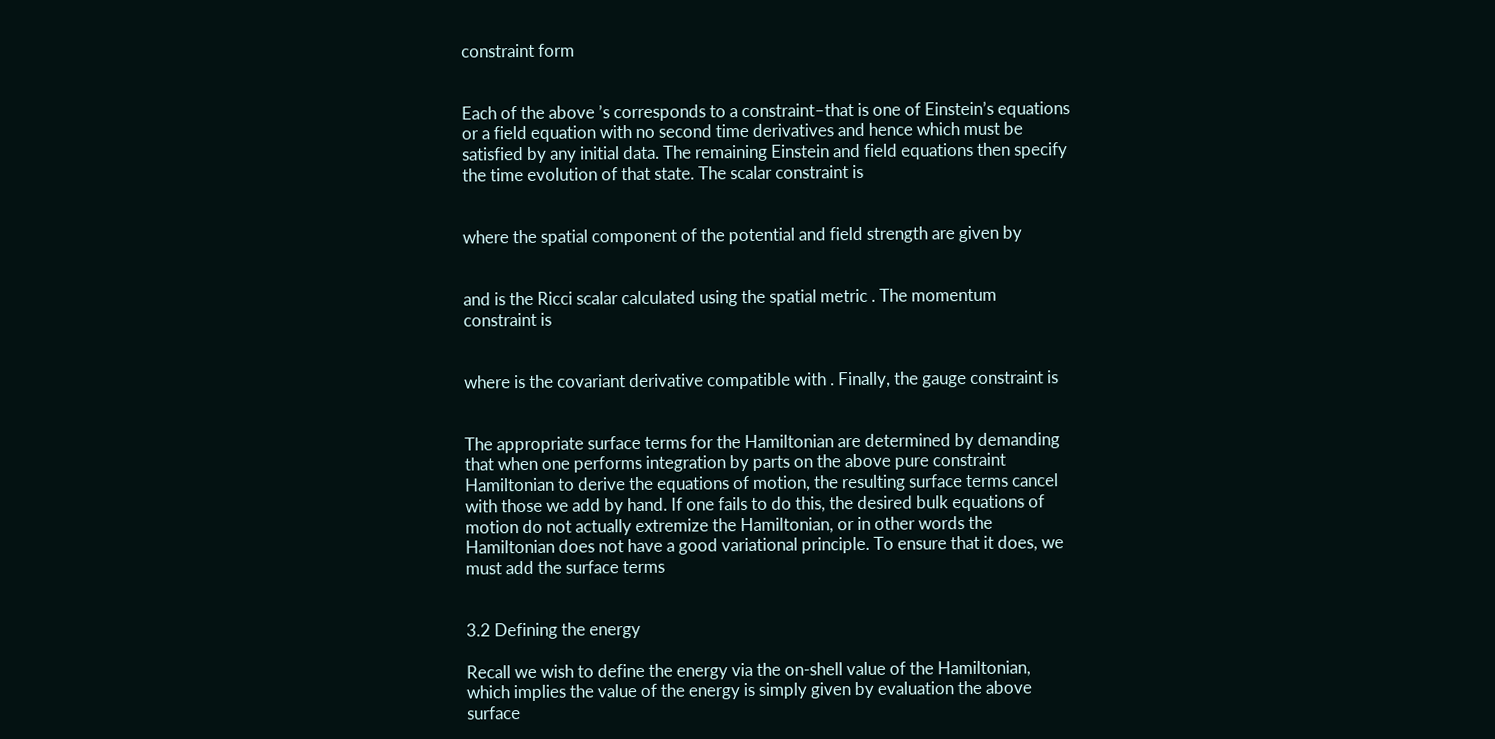constraint form


Each of the above ’s corresponds to a constraint–that is one of Einstein’s equations or a field equation with no second time derivatives and hence which must be satisfied by any initial data. The remaining Einstein and field equations then specify the time evolution of that state. The scalar constraint is


where the spatial component of the potential and field strength are given by


and is the Ricci scalar calculated using the spatial metric . The momentum constraint is


where is the covariant derivative compatible with . Finally, the gauge constraint is


The appropriate surface terms for the Hamiltonian are determined by demanding that when one performs integration by parts on the above pure constraint Hamiltonian to derive the equations of motion, the resulting surface terms cancel with those we add by hand. If one fails to do this, the desired bulk equations of motion do not actually extremize the Hamiltonian, or in other words the Hamiltonian does not have a good variational principle. To ensure that it does, we must add the surface terms


3.2 Defining the energy

Recall we wish to define the energy via the on-shell value of the Hamiltonian, which implies the value of the energy is simply given by evaluation the above surface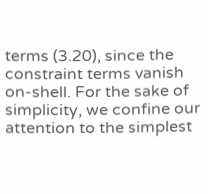terms (3.20), since the constraint terms vanish on-shell. For the sake of simplicity, we confine our attention to the simplest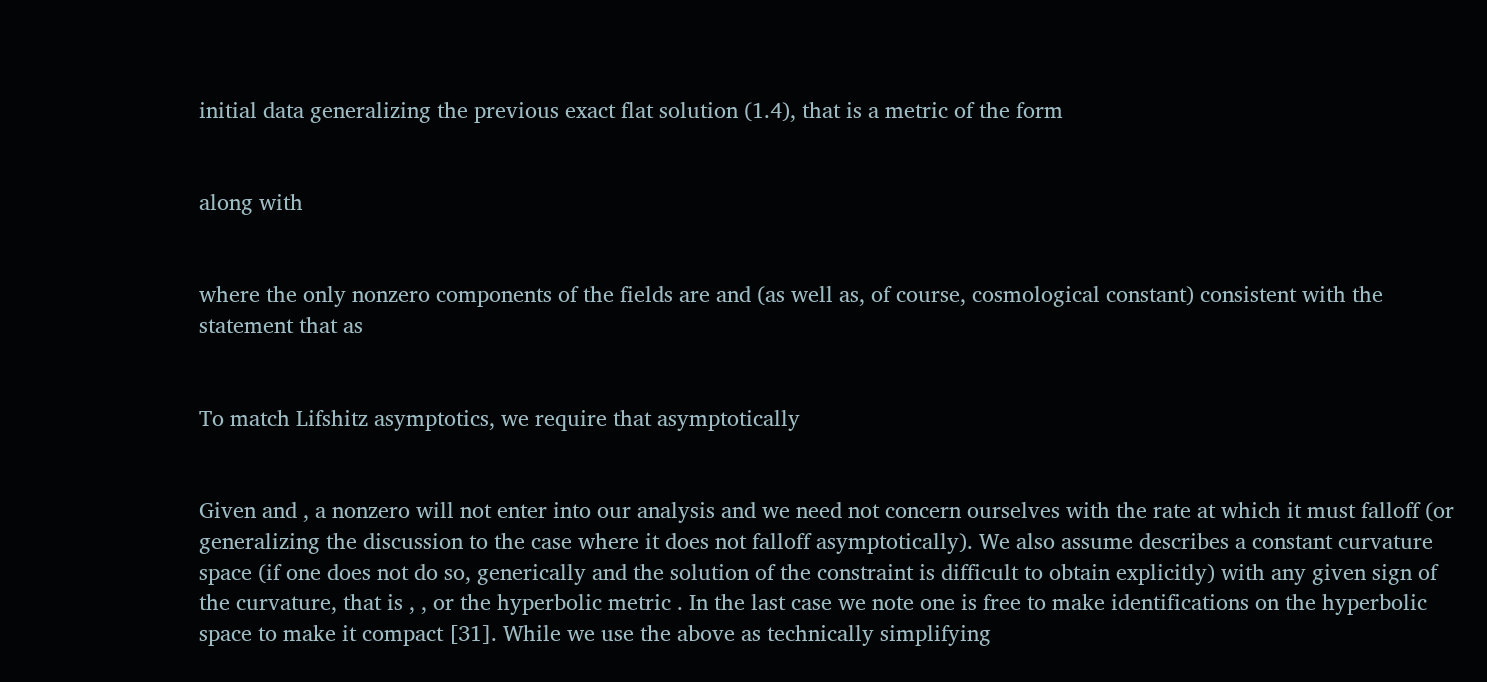initial data generalizing the previous exact flat solution (1.4), that is a metric of the form


along with


where the only nonzero components of the fields are and (as well as, of course, cosmological constant) consistent with the statement that as


To match Lifshitz asymptotics, we require that asymptotically


Given and , a nonzero will not enter into our analysis and we need not concern ourselves with the rate at which it must falloff (or generalizing the discussion to the case where it does not falloff asymptotically). We also assume describes a constant curvature space (if one does not do so, generically and the solution of the constraint is difficult to obtain explicitly) with any given sign of the curvature, that is , , or the hyperbolic metric . In the last case we note one is free to make identifications on the hyperbolic space to make it compact [31]. While we use the above as technically simplifying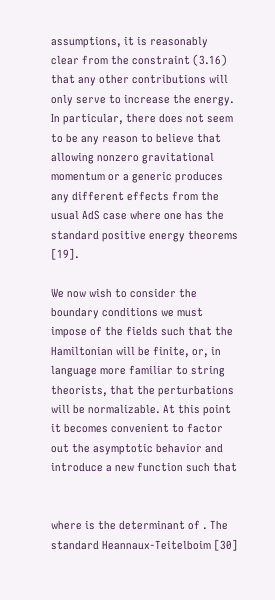assumptions, it is reasonably clear from the constraint (3.16) that any other contributions will only serve to increase the energy. In particular, there does not seem to be any reason to believe that allowing nonzero gravitational momentum or a generic produces any different effects from the usual AdS case where one has the standard positive energy theorems [19].

We now wish to consider the boundary conditions we must impose of the fields such that the Hamiltonian will be finite, or, in language more familiar to string theorists, that the perturbations will be normalizable. At this point it becomes convenient to factor out the asymptotic behavior and introduce a new function such that


where is the determinant of . The standard Heannaux-Teitelboim [30]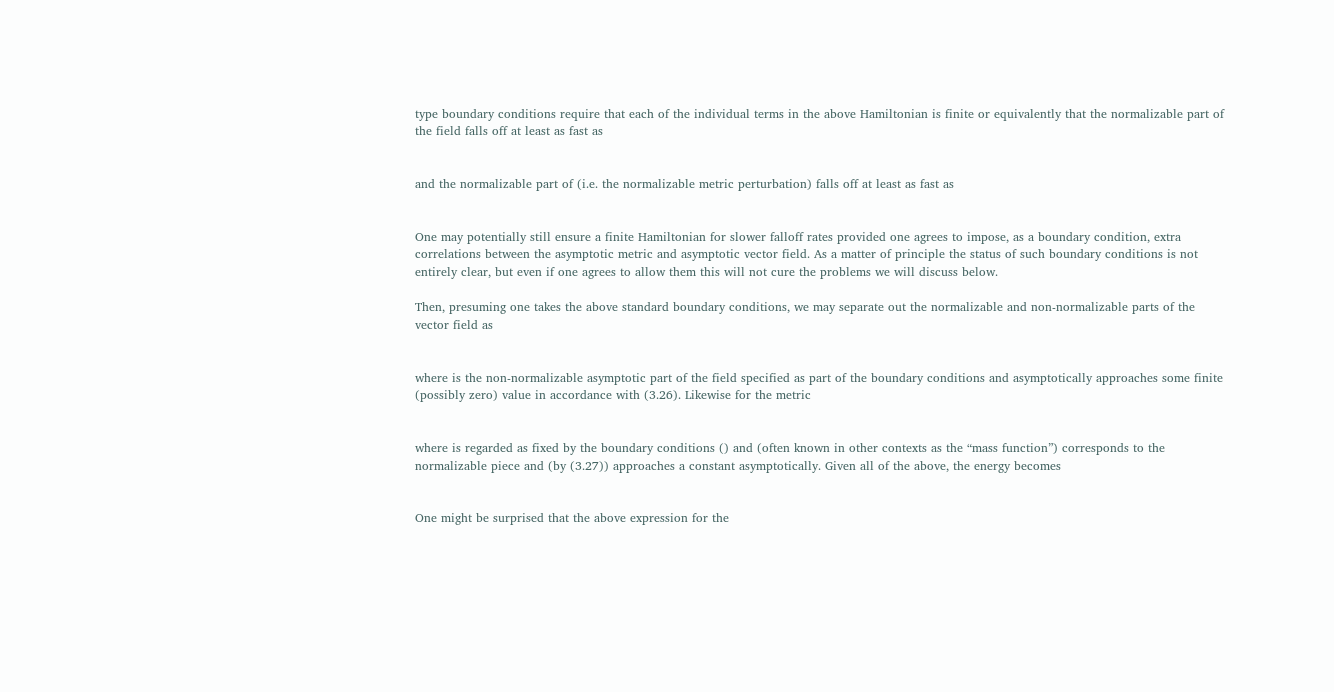type boundary conditions require that each of the individual terms in the above Hamiltonian is finite or equivalently that the normalizable part of the field falls off at least as fast as


and the normalizable part of (i.e. the normalizable metric perturbation) falls off at least as fast as


One may potentially still ensure a finite Hamiltonian for slower falloff rates provided one agrees to impose, as a boundary condition, extra correlations between the asymptotic metric and asymptotic vector field. As a matter of principle the status of such boundary conditions is not entirely clear, but even if one agrees to allow them this will not cure the problems we will discuss below.

Then, presuming one takes the above standard boundary conditions, we may separate out the normalizable and non-normalizable parts of the vector field as


where is the non-normalizable asymptotic part of the field specified as part of the boundary conditions and asymptotically approaches some finite (possibly zero) value in accordance with (3.26). Likewise for the metric


where is regarded as fixed by the boundary conditions () and (often known in other contexts as the “mass function”) corresponds to the normalizable piece and (by (3.27)) approaches a constant asymptotically. Given all of the above, the energy becomes


One might be surprised that the above expression for the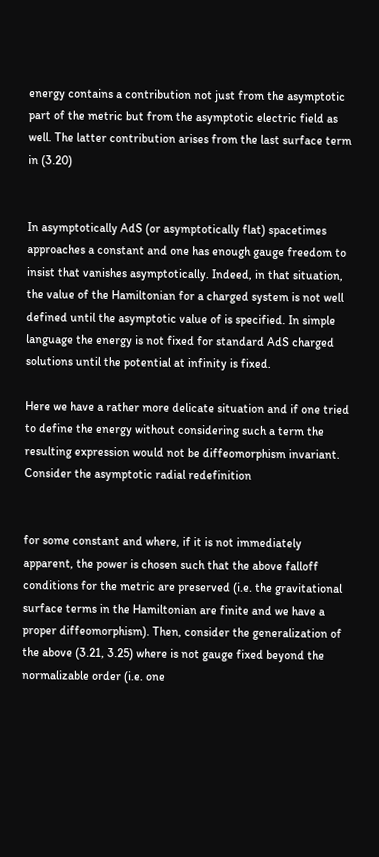energy contains a contribution not just from the asymptotic part of the metric but from the asymptotic electric field as well. The latter contribution arises from the last surface term in (3.20)


In asymptotically AdS (or asymptotically flat) spacetimes approaches a constant and one has enough gauge freedom to insist that vanishes asymptotically. Indeed, in that situation, the value of the Hamiltonian for a charged system is not well defined until the asymptotic value of is specified. In simple language the energy is not fixed for standard AdS charged solutions until the potential at infinity is fixed.

Here we have a rather more delicate situation and if one tried to define the energy without considering such a term the resulting expression would not be diffeomorphism invariant. Consider the asymptotic radial redefinition


for some constant and where, if it is not immediately apparent, the power is chosen such that the above falloff conditions for the metric are preserved (i.e. the gravitational surface terms in the Hamiltonian are finite and we have a proper diffeomorphism). Then, consider the generalization of the above (3.21, 3.25) where is not gauge fixed beyond the normalizable order (i.e. one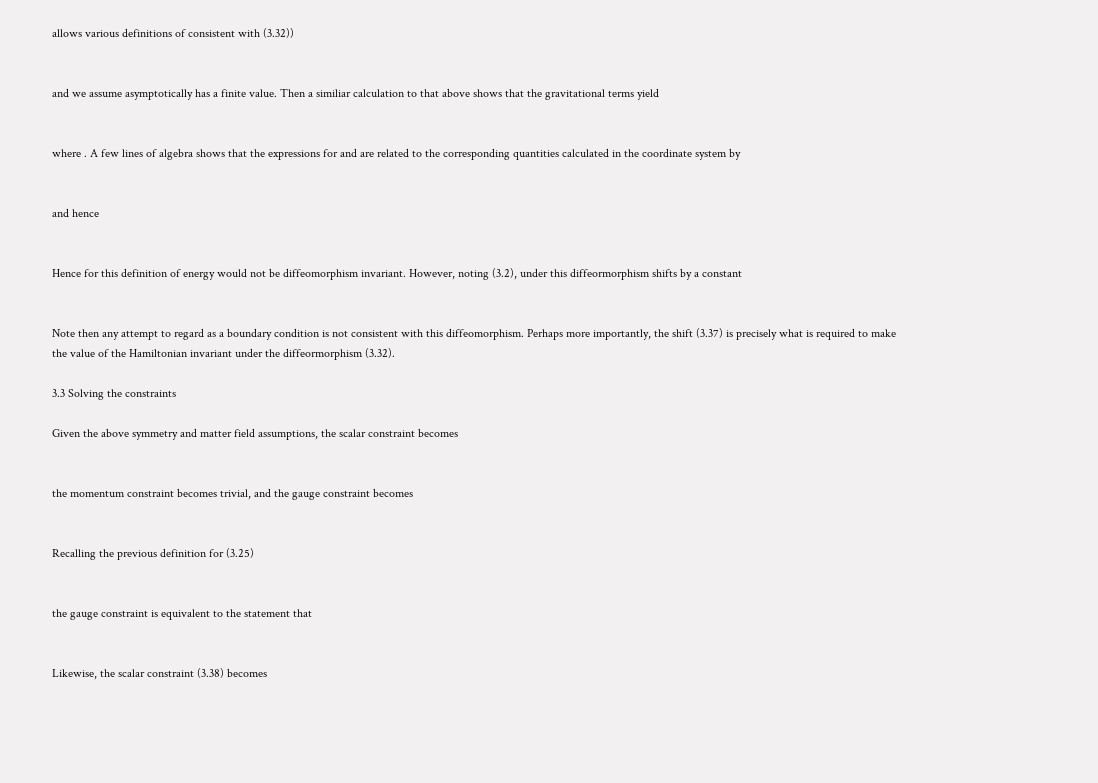allows various definitions of consistent with (3.32))


and we assume asymptotically has a finite value. Then a similiar calculation to that above shows that the gravitational terms yield


where . A few lines of algebra shows that the expressions for and are related to the corresponding quantities calculated in the coordinate system by


and hence


Hence for this definition of energy would not be diffeomorphism invariant. However, noting (3.2), under this diffeormorphism shifts by a constant


Note then any attempt to regard as a boundary condition is not consistent with this diffeomorphism. Perhaps more importantly, the shift (3.37) is precisely what is required to make the value of the Hamiltonian invariant under the diffeormorphism (3.32).

3.3 Solving the constraints

Given the above symmetry and matter field assumptions, the scalar constraint becomes


the momentum constraint becomes trivial, and the gauge constraint becomes


Recalling the previous definition for (3.25)


the gauge constraint is equivalent to the statement that


Likewise, the scalar constraint (3.38) becomes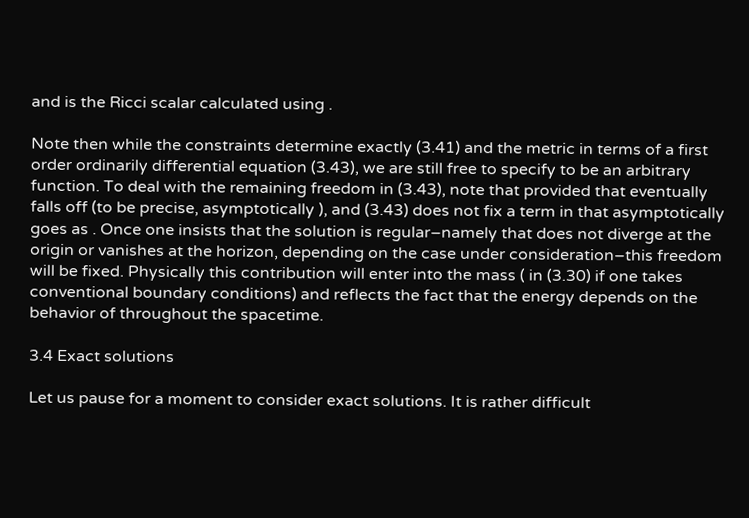and is the Ricci scalar calculated using .

Note then while the constraints determine exactly (3.41) and the metric in terms of a first order ordinarily differential equation (3.43), we are still free to specify to be an arbitrary function. To deal with the remaining freedom in (3.43), note that provided that eventually falls off (to be precise, asymptotically ), and (3.43) does not fix a term in that asymptotically goes as . Once one insists that the solution is regular–namely that does not diverge at the origin or vanishes at the horizon, depending on the case under consideration–this freedom will be fixed. Physically this contribution will enter into the mass ( in (3.30) if one takes conventional boundary conditions) and reflects the fact that the energy depends on the behavior of throughout the spacetime.

3.4 Exact solutions

Let us pause for a moment to consider exact solutions. It is rather difficult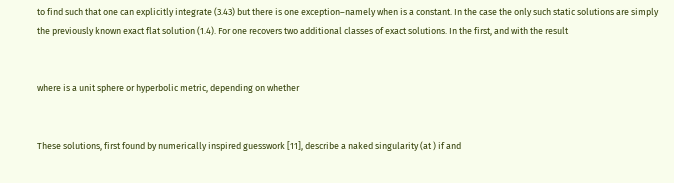to find such that one can explicitly integrate (3.43) but there is one exception–namely when is a constant. In the case the only such static solutions are simply the previously known exact flat solution (1.4). For one recovers two additional classes of exact solutions. In the first, and with the result


where is a unit sphere or hyperbolic metric, depending on whether


These solutions, first found by numerically inspired guesswork [11], describe a naked singularity (at ) if and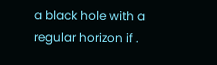a black hole with a regular horizon if .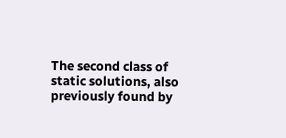The second class of static solutions, also previously found by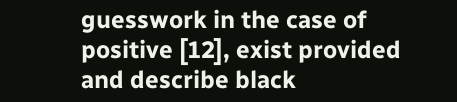guesswork in the case of positive [12], exist provided and describe black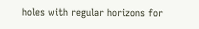holes with regular horizons for